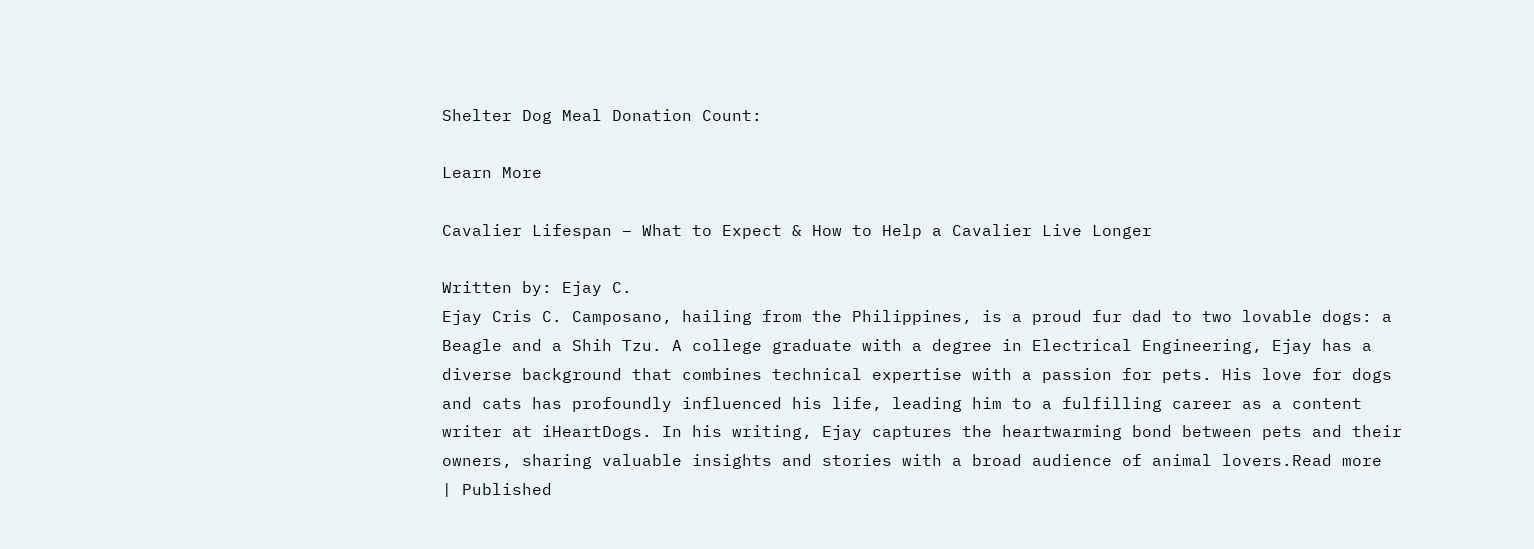Shelter Dog Meal Donation Count:

Learn More

Cavalier Lifespan – What to Expect & How to Help a Cavalier Live Longer

Written by: Ejay C.
Ejay Cris C. Camposano, hailing from the Philippines, is a proud fur dad to two lovable dogs: a Beagle and a Shih Tzu. A college graduate with a degree in Electrical Engineering, Ejay has a diverse background that combines technical expertise with a passion for pets. His love for dogs and cats has profoundly influenced his life, leading him to a fulfilling career as a content writer at iHeartDogs. In his writing, Ejay captures the heartwarming bond between pets and their owners, sharing valuable insights and stories with a broad audience of animal lovers.Read more
| Published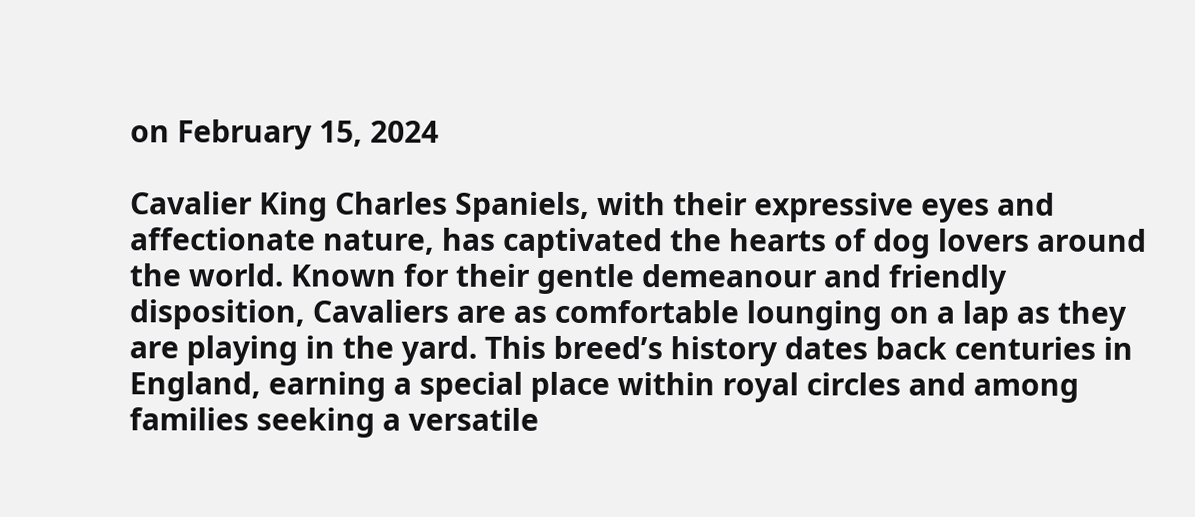on February 15, 2024

Cavalier King Charles Spaniels, with their expressive eyes and affectionate nature, has captivated the hearts of dog lovers around the world. Known for their gentle demeanour and friendly disposition, Cavaliers are as comfortable lounging on a lap as they are playing in the yard. This breed’s history dates back centuries in England, earning a special place within royal circles and among families seeking a versatile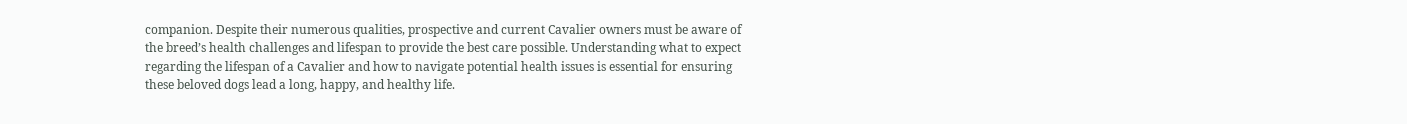companion. Despite their numerous qualities, prospective and current Cavalier owners must be aware of the breed’s health challenges and lifespan to provide the best care possible. Understanding what to expect regarding the lifespan of a Cavalier and how to navigate potential health issues is essential for ensuring these beloved dogs lead a long, happy, and healthy life.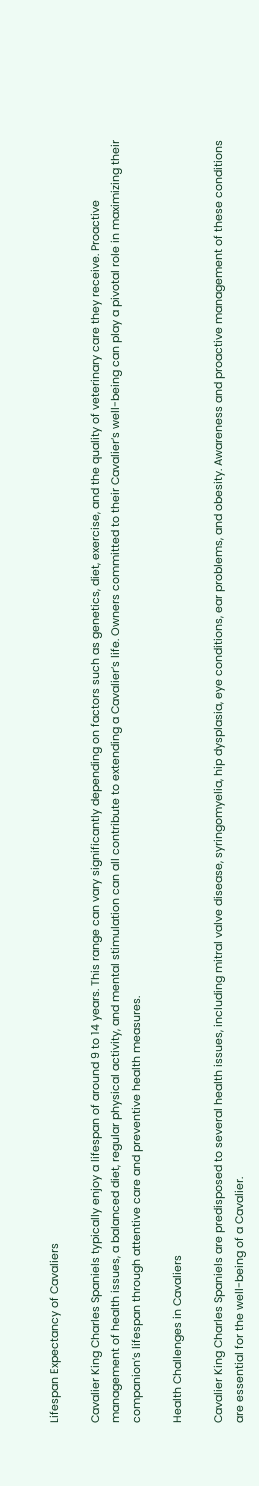Lifespan Expectancy of Cavaliers

Cavalier King Charles Spaniels typically enjoy a lifespan of around 9 to 14 years. This range can vary significantly depending on factors such as genetics, diet, exercise, and the quality of veterinary care they receive. Proactive management of health issues, a balanced diet, regular physical activity, and mental stimulation can all contribute to extending a Cavalier’s life. Owners committed to their Cavalier’s well-being can play a pivotal role in maximizing their companion’s lifespan through attentive care and preventive health measures.

Health Challenges in Cavaliers

Cavalier King Charles Spaniels are predisposed to several health issues, including mitral valve disease, syringomyelia, hip dysplasia, eye conditions, ear problems, and obesity. Awareness and proactive management of these conditions are essential for the well-being of a Cavalier.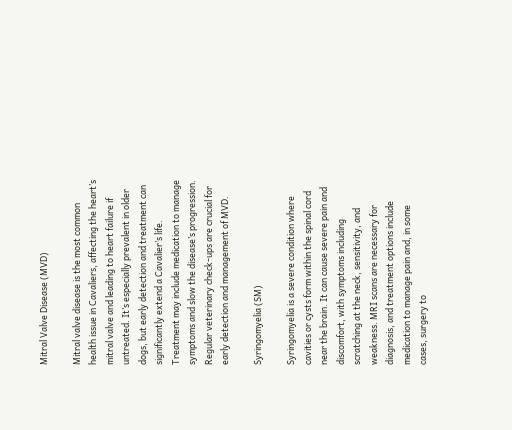Mitral Valve Disease (MVD)

Mitral valve disease is the most common health issue in Cavaliers, affecting the heart’s mitral valve and leading to heart failure if untreated. It’s especially prevalent in older dogs, but early detection and treatment can significantly extend a Cavalier’s life. Treatment may include medication to manage symptoms and slow the disease’s progression. Regular veterinary check-ups are crucial for early detection and management of MVD.

Syringomyelia (SM)

Syringomyelia is a severe condition where cavities or cysts form within the spinal cord near the brain. It can cause severe pain and discomfort, with symptoms including scratching at the neck, sensitivity, and weakness. MRI scans are necessary for diagnosis, and treatment options include medication to manage pain and, in some cases, surgery to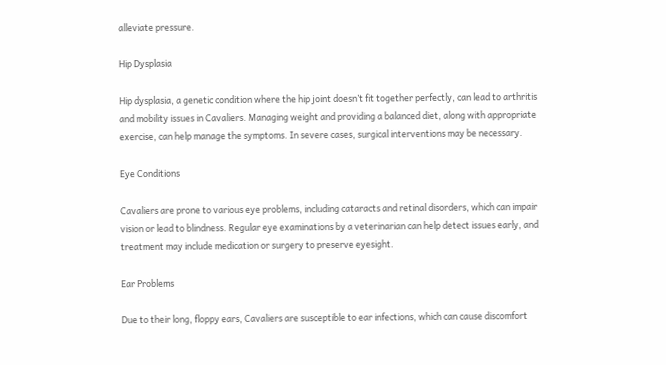alleviate pressure.

Hip Dysplasia

Hip dysplasia, a genetic condition where the hip joint doesn’t fit together perfectly, can lead to arthritis and mobility issues in Cavaliers. Managing weight and providing a balanced diet, along with appropriate exercise, can help manage the symptoms. In severe cases, surgical interventions may be necessary.

Eye Conditions

Cavaliers are prone to various eye problems, including cataracts and retinal disorders, which can impair vision or lead to blindness. Regular eye examinations by a veterinarian can help detect issues early, and treatment may include medication or surgery to preserve eyesight.

Ear Problems

Due to their long, floppy ears, Cavaliers are susceptible to ear infections, which can cause discomfort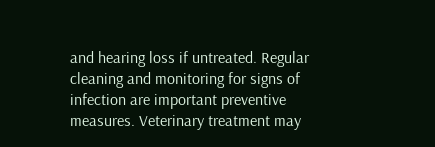and hearing loss if untreated. Regular cleaning and monitoring for signs of infection are important preventive measures. Veterinary treatment may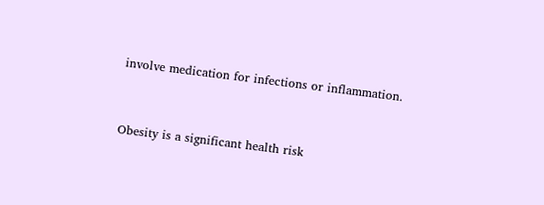involve medication for infections or inflammation.


Obesity is a significant health risk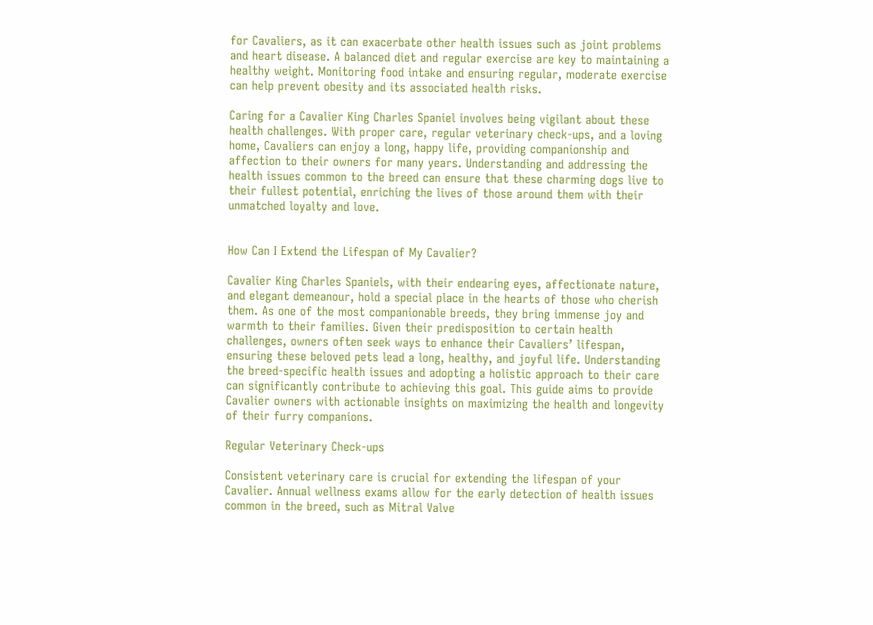for Cavaliers, as it can exacerbate other health issues such as joint problems and heart disease. A balanced diet and regular exercise are key to maintaining a healthy weight. Monitoring food intake and ensuring regular, moderate exercise can help prevent obesity and its associated health risks.

Caring for a Cavalier King Charles Spaniel involves being vigilant about these health challenges. With proper care, regular veterinary check-ups, and a loving home, Cavaliers can enjoy a long, happy life, providing companionship and affection to their owners for many years. Understanding and addressing the health issues common to the breed can ensure that these charming dogs live to their fullest potential, enriching the lives of those around them with their unmatched loyalty and love.


How Can I Extend the Lifespan of My Cavalier?

Cavalier King Charles Spaniels, with their endearing eyes, affectionate nature, and elegant demeanour, hold a special place in the hearts of those who cherish them. As one of the most companionable breeds, they bring immense joy and warmth to their families. Given their predisposition to certain health challenges, owners often seek ways to enhance their Cavaliers’ lifespan, ensuring these beloved pets lead a long, healthy, and joyful life. Understanding the breed-specific health issues and adopting a holistic approach to their care can significantly contribute to achieving this goal. This guide aims to provide Cavalier owners with actionable insights on maximizing the health and longevity of their furry companions.

Regular Veterinary Check-ups

Consistent veterinary care is crucial for extending the lifespan of your Cavalier. Annual wellness exams allow for the early detection of health issues common in the breed, such as Mitral Valve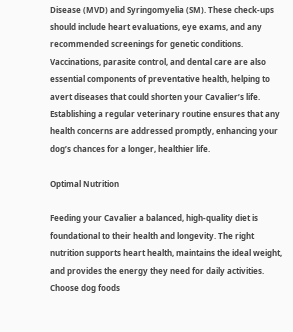Disease (MVD) and Syringomyelia (SM). These check-ups should include heart evaluations, eye exams, and any recommended screenings for genetic conditions. Vaccinations, parasite control, and dental care are also essential components of preventative health, helping to avert diseases that could shorten your Cavalier’s life. Establishing a regular veterinary routine ensures that any health concerns are addressed promptly, enhancing your dog’s chances for a longer, healthier life.

Optimal Nutrition

Feeding your Cavalier a balanced, high-quality diet is foundational to their health and longevity. The right nutrition supports heart health, maintains the ideal weight, and provides the energy they need for daily activities. Choose dog foods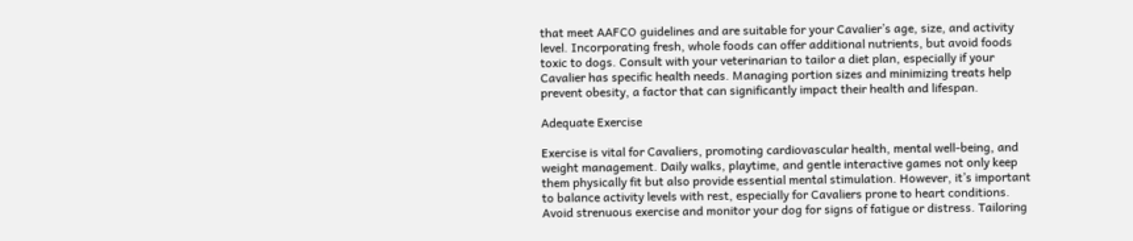that meet AAFCO guidelines and are suitable for your Cavalier’s age, size, and activity level. Incorporating fresh, whole foods can offer additional nutrients, but avoid foods toxic to dogs. Consult with your veterinarian to tailor a diet plan, especially if your Cavalier has specific health needs. Managing portion sizes and minimizing treats help prevent obesity, a factor that can significantly impact their health and lifespan.

Adequate Exercise

Exercise is vital for Cavaliers, promoting cardiovascular health, mental well-being, and weight management. Daily walks, playtime, and gentle interactive games not only keep them physically fit but also provide essential mental stimulation. However, it’s important to balance activity levels with rest, especially for Cavaliers prone to heart conditions. Avoid strenuous exercise and monitor your dog for signs of fatigue or distress. Tailoring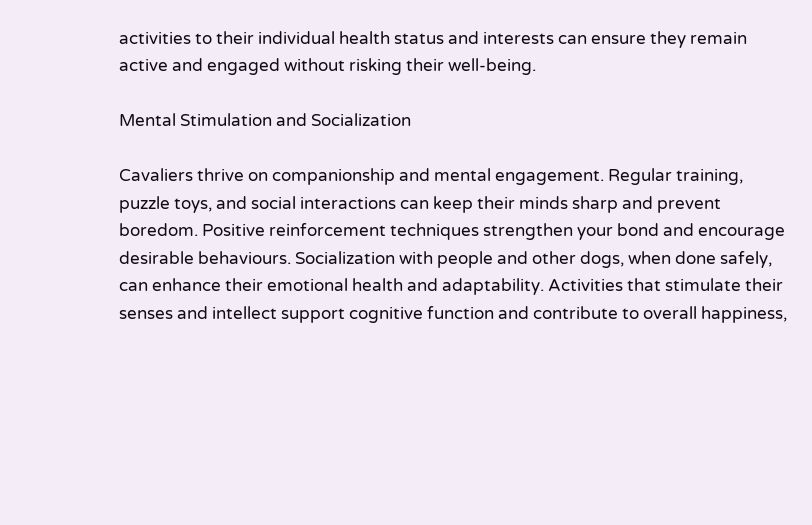activities to their individual health status and interests can ensure they remain active and engaged without risking their well-being.

Mental Stimulation and Socialization

Cavaliers thrive on companionship and mental engagement. Regular training, puzzle toys, and social interactions can keep their minds sharp and prevent boredom. Positive reinforcement techniques strengthen your bond and encourage desirable behaviours. Socialization with people and other dogs, when done safely, can enhance their emotional health and adaptability. Activities that stimulate their senses and intellect support cognitive function and contribute to overall happiness,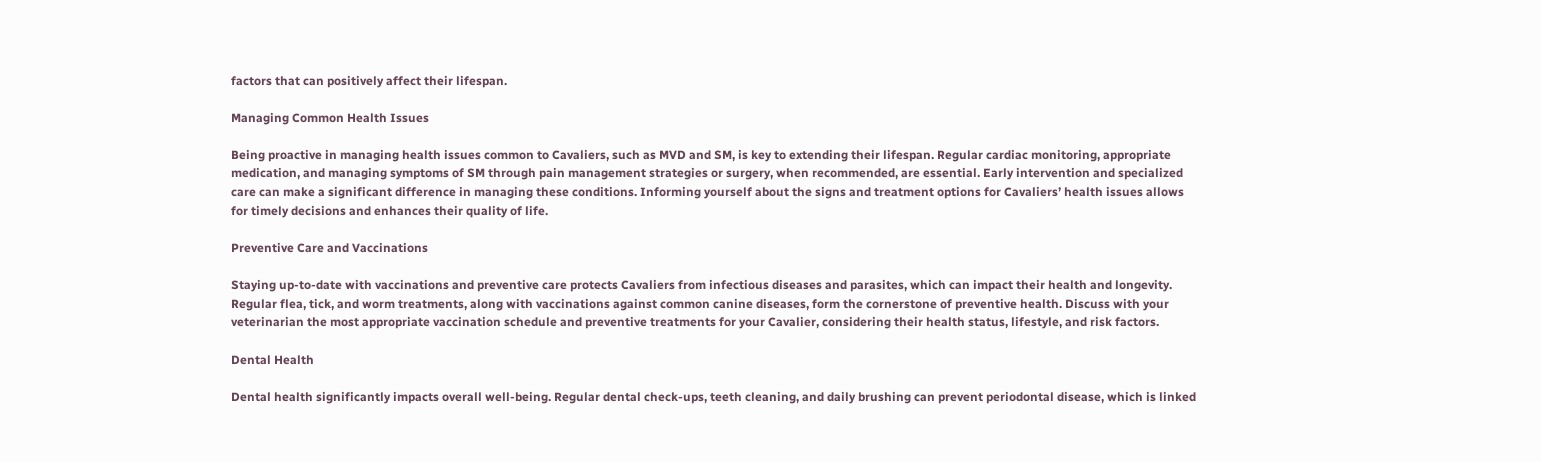factors that can positively affect their lifespan.

Managing Common Health Issues

Being proactive in managing health issues common to Cavaliers, such as MVD and SM, is key to extending their lifespan. Regular cardiac monitoring, appropriate medication, and managing symptoms of SM through pain management strategies or surgery, when recommended, are essential. Early intervention and specialized care can make a significant difference in managing these conditions. Informing yourself about the signs and treatment options for Cavaliers’ health issues allows for timely decisions and enhances their quality of life.

Preventive Care and Vaccinations

Staying up-to-date with vaccinations and preventive care protects Cavaliers from infectious diseases and parasites, which can impact their health and longevity. Regular flea, tick, and worm treatments, along with vaccinations against common canine diseases, form the cornerstone of preventive health. Discuss with your veterinarian the most appropriate vaccination schedule and preventive treatments for your Cavalier, considering their health status, lifestyle, and risk factors.

Dental Health

Dental health significantly impacts overall well-being. Regular dental check-ups, teeth cleaning, and daily brushing can prevent periodontal disease, which is linked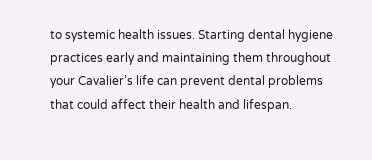to systemic health issues. Starting dental hygiene practices early and maintaining them throughout your Cavalier’s life can prevent dental problems that could affect their health and lifespan.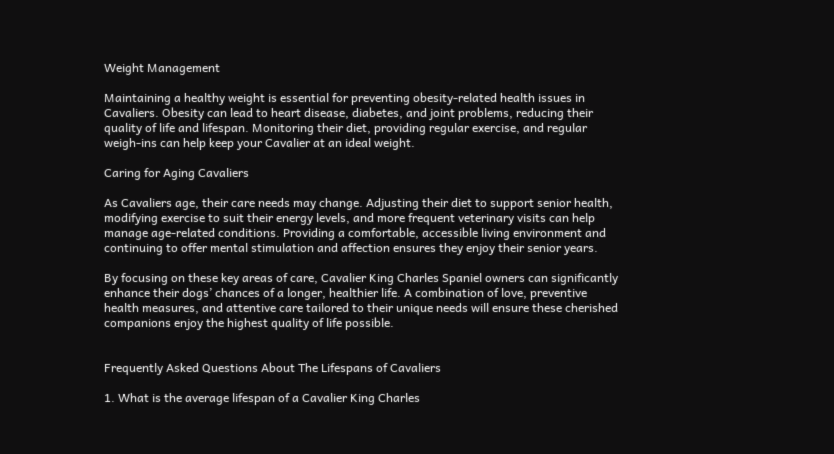Weight Management

Maintaining a healthy weight is essential for preventing obesity-related health issues in Cavaliers. Obesity can lead to heart disease, diabetes, and joint problems, reducing their quality of life and lifespan. Monitoring their diet, providing regular exercise, and regular weigh-ins can help keep your Cavalier at an ideal weight.

Caring for Aging Cavaliers

As Cavaliers age, their care needs may change. Adjusting their diet to support senior health, modifying exercise to suit their energy levels, and more frequent veterinary visits can help manage age-related conditions. Providing a comfortable, accessible living environment and continuing to offer mental stimulation and affection ensures they enjoy their senior years.

By focusing on these key areas of care, Cavalier King Charles Spaniel owners can significantly enhance their dogs’ chances of a longer, healthier life. A combination of love, preventive health measures, and attentive care tailored to their unique needs will ensure these cherished companions enjoy the highest quality of life possible.


Frequently Asked Questions About The Lifespans of Cavaliers

1. What is the average lifespan of a Cavalier King Charles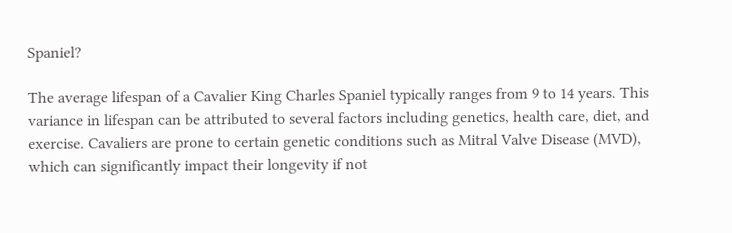Spaniel?

The average lifespan of a Cavalier King Charles Spaniel typically ranges from 9 to 14 years. This variance in lifespan can be attributed to several factors including genetics, health care, diet, and exercise. Cavaliers are prone to certain genetic conditions such as Mitral Valve Disease (MVD), which can significantly impact their longevity if not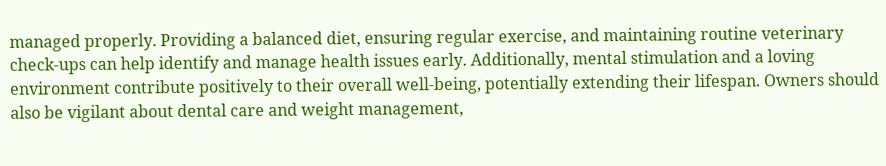managed properly. Providing a balanced diet, ensuring regular exercise, and maintaining routine veterinary check-ups can help identify and manage health issues early. Additionally, mental stimulation and a loving environment contribute positively to their overall well-being, potentially extending their lifespan. Owners should also be vigilant about dental care and weight management,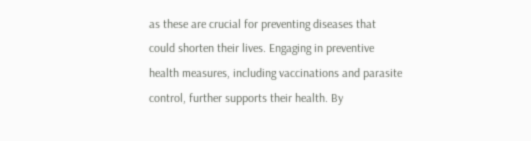as these are crucial for preventing diseases that could shorten their lives. Engaging in preventive health measures, including vaccinations and parasite control, further supports their health. By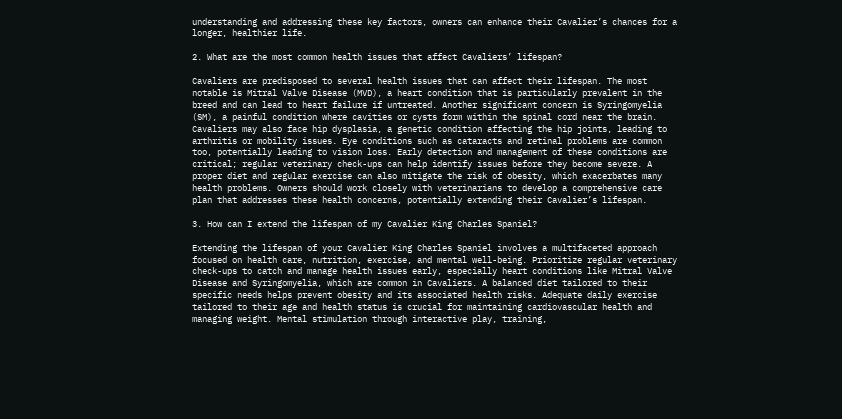understanding and addressing these key factors, owners can enhance their Cavalier’s chances for a longer, healthier life.

2. What are the most common health issues that affect Cavaliers’ lifespan?

Cavaliers are predisposed to several health issues that can affect their lifespan. The most notable is Mitral Valve Disease (MVD), a heart condition that is particularly prevalent in the breed and can lead to heart failure if untreated. Another significant concern is Syringomyelia (SM), a painful condition where cavities or cysts form within the spinal cord near the brain. Cavaliers may also face hip dysplasia, a genetic condition affecting the hip joints, leading to arthritis or mobility issues. Eye conditions such as cataracts and retinal problems are common too, potentially leading to vision loss. Early detection and management of these conditions are critical; regular veterinary check-ups can help identify issues before they become severe. A proper diet and regular exercise can also mitigate the risk of obesity, which exacerbates many health problems. Owners should work closely with veterinarians to develop a comprehensive care plan that addresses these health concerns, potentially extending their Cavalier’s lifespan.

3. How can I extend the lifespan of my Cavalier King Charles Spaniel?

Extending the lifespan of your Cavalier King Charles Spaniel involves a multifaceted approach focused on health care, nutrition, exercise, and mental well-being. Prioritize regular veterinary check-ups to catch and manage health issues early, especially heart conditions like Mitral Valve Disease and Syringomyelia, which are common in Cavaliers. A balanced diet tailored to their specific needs helps prevent obesity and its associated health risks. Adequate daily exercise tailored to their age and health status is crucial for maintaining cardiovascular health and managing weight. Mental stimulation through interactive play, training,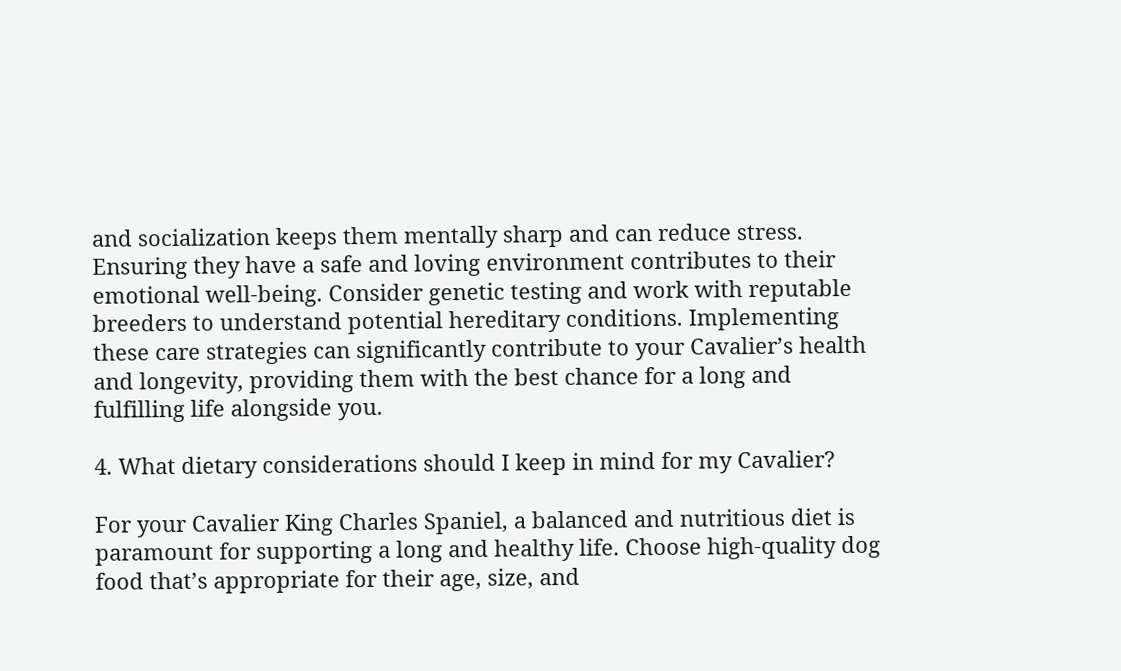and socialization keeps them mentally sharp and can reduce stress. Ensuring they have a safe and loving environment contributes to their emotional well-being. Consider genetic testing and work with reputable breeders to understand potential hereditary conditions. Implementing these care strategies can significantly contribute to your Cavalier’s health and longevity, providing them with the best chance for a long and fulfilling life alongside you.

4. What dietary considerations should I keep in mind for my Cavalier?

For your Cavalier King Charles Spaniel, a balanced and nutritious diet is paramount for supporting a long and healthy life. Choose high-quality dog food that’s appropriate for their age, size, and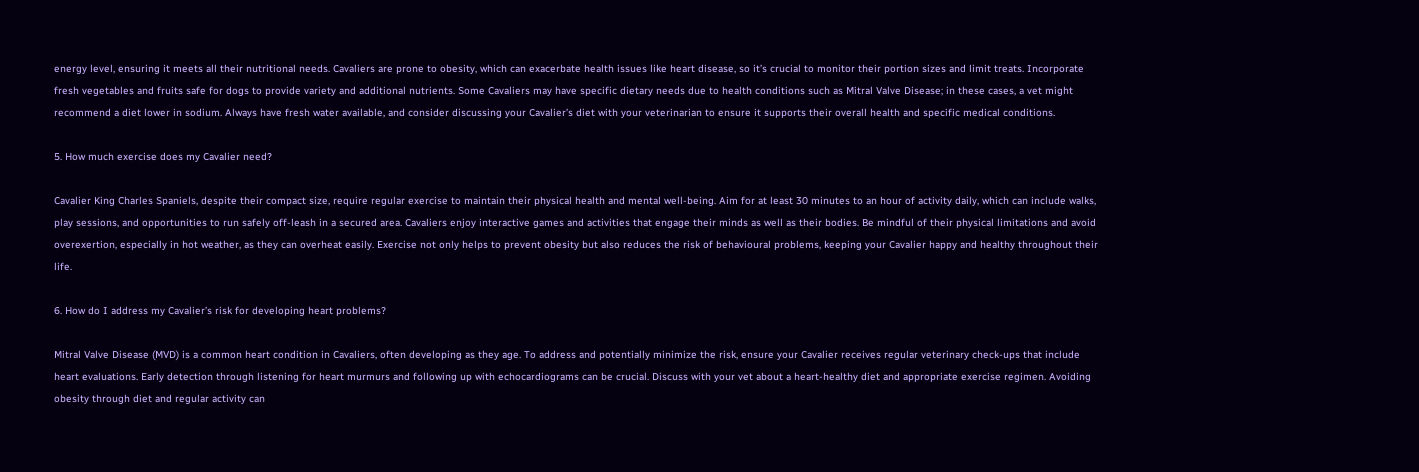energy level, ensuring it meets all their nutritional needs. Cavaliers are prone to obesity, which can exacerbate health issues like heart disease, so it’s crucial to monitor their portion sizes and limit treats. Incorporate fresh vegetables and fruits safe for dogs to provide variety and additional nutrients. Some Cavaliers may have specific dietary needs due to health conditions such as Mitral Valve Disease; in these cases, a vet might recommend a diet lower in sodium. Always have fresh water available, and consider discussing your Cavalier’s diet with your veterinarian to ensure it supports their overall health and specific medical conditions.

5. How much exercise does my Cavalier need?

Cavalier King Charles Spaniels, despite their compact size, require regular exercise to maintain their physical health and mental well-being. Aim for at least 30 minutes to an hour of activity daily, which can include walks, play sessions, and opportunities to run safely off-leash in a secured area. Cavaliers enjoy interactive games and activities that engage their minds as well as their bodies. Be mindful of their physical limitations and avoid overexertion, especially in hot weather, as they can overheat easily. Exercise not only helps to prevent obesity but also reduces the risk of behavioural problems, keeping your Cavalier happy and healthy throughout their life.

6. How do I address my Cavalier’s risk for developing heart problems?

Mitral Valve Disease (MVD) is a common heart condition in Cavaliers, often developing as they age. To address and potentially minimize the risk, ensure your Cavalier receives regular veterinary check-ups that include heart evaluations. Early detection through listening for heart murmurs and following up with echocardiograms can be crucial. Discuss with your vet about a heart-healthy diet and appropriate exercise regimen. Avoiding obesity through diet and regular activity can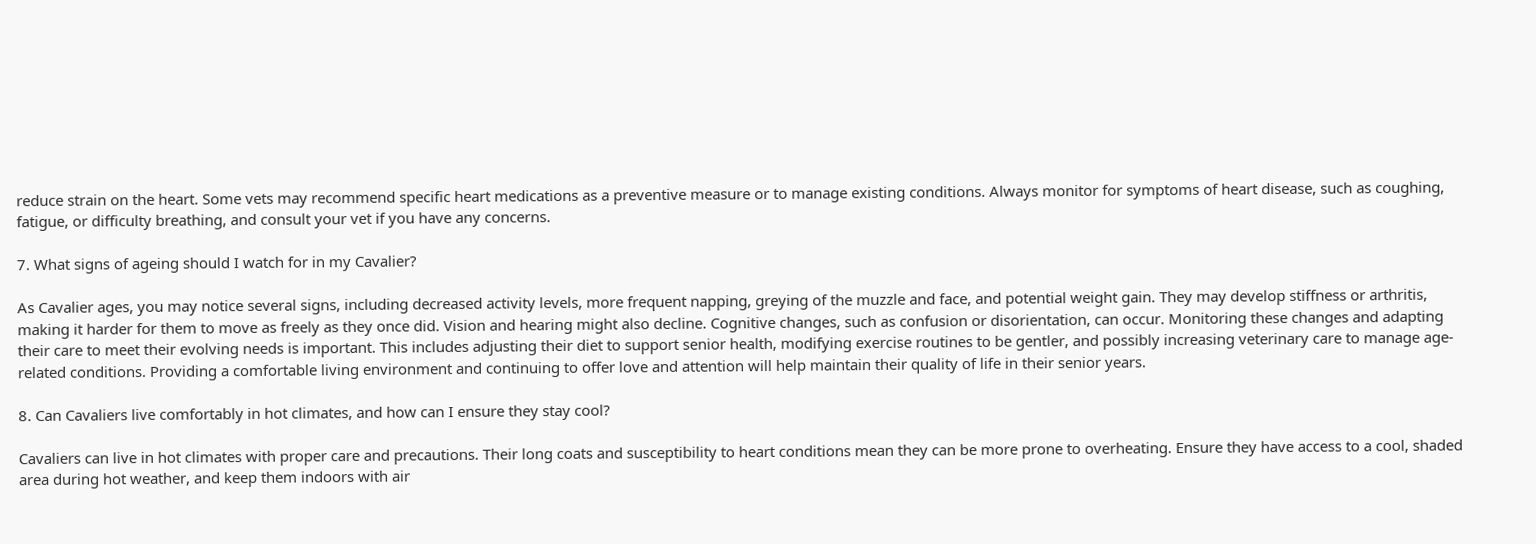reduce strain on the heart. Some vets may recommend specific heart medications as a preventive measure or to manage existing conditions. Always monitor for symptoms of heart disease, such as coughing, fatigue, or difficulty breathing, and consult your vet if you have any concerns.

7. What signs of ageing should I watch for in my Cavalier?

As Cavalier ages, you may notice several signs, including decreased activity levels, more frequent napping, greying of the muzzle and face, and potential weight gain. They may develop stiffness or arthritis, making it harder for them to move as freely as they once did. Vision and hearing might also decline. Cognitive changes, such as confusion or disorientation, can occur. Monitoring these changes and adapting their care to meet their evolving needs is important. This includes adjusting their diet to support senior health, modifying exercise routines to be gentler, and possibly increasing veterinary care to manage age-related conditions. Providing a comfortable living environment and continuing to offer love and attention will help maintain their quality of life in their senior years.

8. Can Cavaliers live comfortably in hot climates, and how can I ensure they stay cool?

Cavaliers can live in hot climates with proper care and precautions. Their long coats and susceptibility to heart conditions mean they can be more prone to overheating. Ensure they have access to a cool, shaded area during hot weather, and keep them indoors with air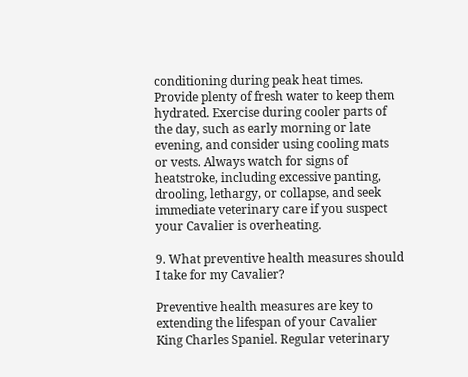conditioning during peak heat times. Provide plenty of fresh water to keep them hydrated. Exercise during cooler parts of the day, such as early morning or late evening, and consider using cooling mats or vests. Always watch for signs of heatstroke, including excessive panting, drooling, lethargy, or collapse, and seek immediate veterinary care if you suspect your Cavalier is overheating.

9. What preventive health measures should I take for my Cavalier?

Preventive health measures are key to extending the lifespan of your Cavalier King Charles Spaniel. Regular veterinary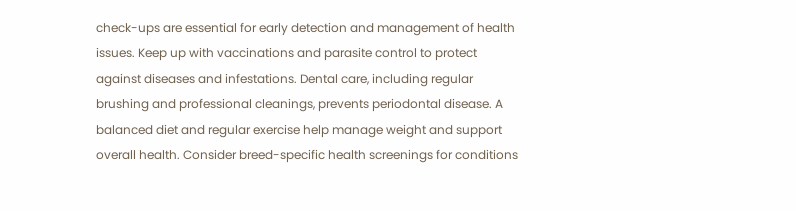check-ups are essential for early detection and management of health issues. Keep up with vaccinations and parasite control to protect against diseases and infestations. Dental care, including regular brushing and professional cleanings, prevents periodontal disease. A balanced diet and regular exercise help manage weight and support overall health. Consider breed-specific health screenings for conditions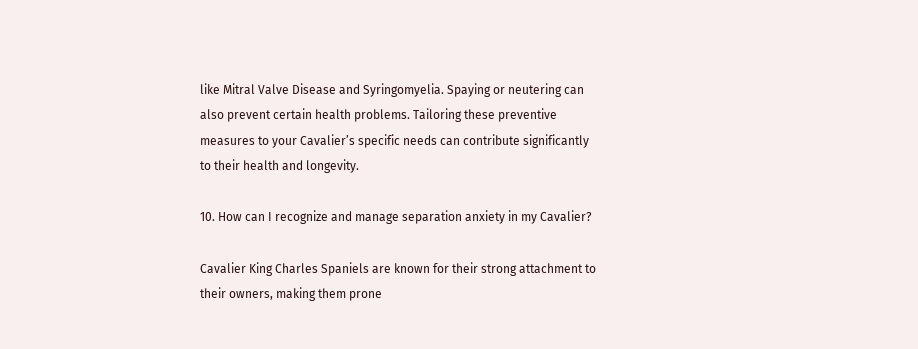like Mitral Valve Disease and Syringomyelia. Spaying or neutering can also prevent certain health problems. Tailoring these preventive measures to your Cavalier’s specific needs can contribute significantly to their health and longevity.

10. How can I recognize and manage separation anxiety in my Cavalier?

Cavalier King Charles Spaniels are known for their strong attachment to their owners, making them prone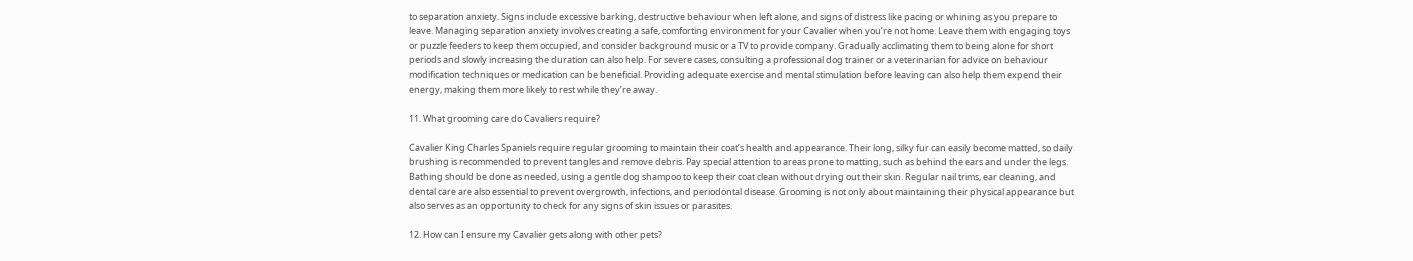to separation anxiety. Signs include excessive barking, destructive behaviour when left alone, and signs of distress like pacing or whining as you prepare to leave. Managing separation anxiety involves creating a safe, comforting environment for your Cavalier when you’re not home. Leave them with engaging toys or puzzle feeders to keep them occupied, and consider background music or a TV to provide company. Gradually acclimating them to being alone for short periods and slowly increasing the duration can also help. For severe cases, consulting a professional dog trainer or a veterinarian for advice on behaviour modification techniques or medication can be beneficial. Providing adequate exercise and mental stimulation before leaving can also help them expend their energy, making them more likely to rest while they’re away.

11. What grooming care do Cavaliers require?

Cavalier King Charles Spaniels require regular grooming to maintain their coat’s health and appearance. Their long, silky fur can easily become matted, so daily brushing is recommended to prevent tangles and remove debris. Pay special attention to areas prone to matting, such as behind the ears and under the legs. Bathing should be done as needed, using a gentle dog shampoo to keep their coat clean without drying out their skin. Regular nail trims, ear cleaning, and dental care are also essential to prevent overgrowth, infections, and periodontal disease. Grooming is not only about maintaining their physical appearance but also serves as an opportunity to check for any signs of skin issues or parasites.

12. How can I ensure my Cavalier gets along with other pets?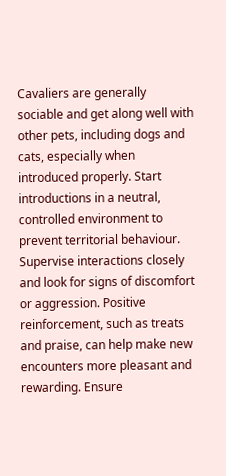Cavaliers are generally sociable and get along well with other pets, including dogs and cats, especially when introduced properly. Start introductions in a neutral, controlled environment to prevent territorial behaviour. Supervise interactions closely and look for signs of discomfort or aggression. Positive reinforcement, such as treats and praise, can help make new encounters more pleasant and rewarding. Ensure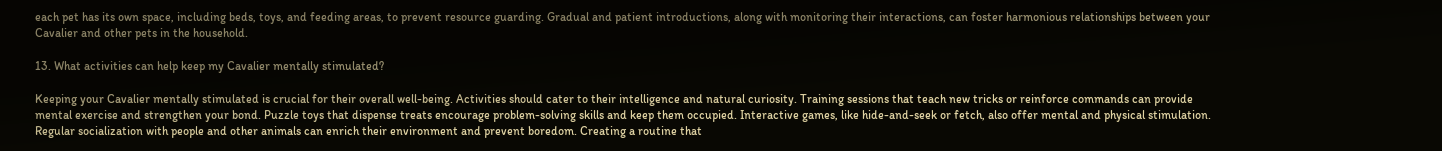each pet has its own space, including beds, toys, and feeding areas, to prevent resource guarding. Gradual and patient introductions, along with monitoring their interactions, can foster harmonious relationships between your Cavalier and other pets in the household.

13. What activities can help keep my Cavalier mentally stimulated?

Keeping your Cavalier mentally stimulated is crucial for their overall well-being. Activities should cater to their intelligence and natural curiosity. Training sessions that teach new tricks or reinforce commands can provide mental exercise and strengthen your bond. Puzzle toys that dispense treats encourage problem-solving skills and keep them occupied. Interactive games, like hide-and-seek or fetch, also offer mental and physical stimulation. Regular socialization with people and other animals can enrich their environment and prevent boredom. Creating a routine that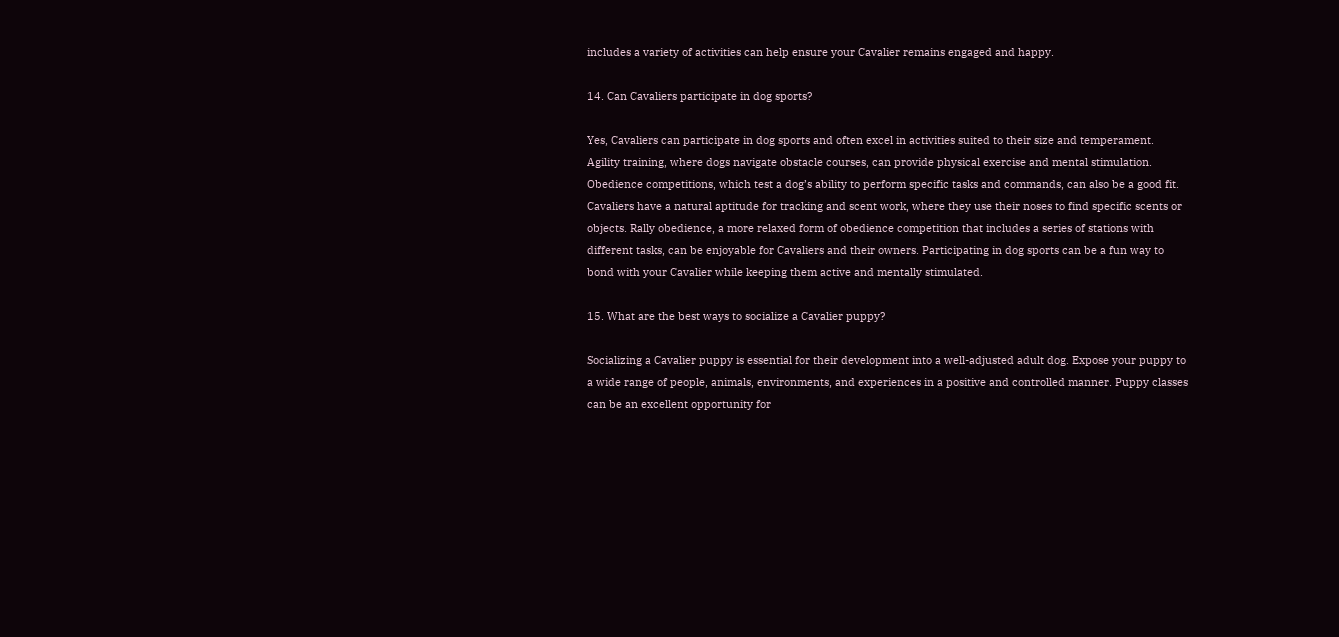includes a variety of activities can help ensure your Cavalier remains engaged and happy.

14. Can Cavaliers participate in dog sports?

Yes, Cavaliers can participate in dog sports and often excel in activities suited to their size and temperament. Agility training, where dogs navigate obstacle courses, can provide physical exercise and mental stimulation. Obedience competitions, which test a dog’s ability to perform specific tasks and commands, can also be a good fit. Cavaliers have a natural aptitude for tracking and scent work, where they use their noses to find specific scents or objects. Rally obedience, a more relaxed form of obedience competition that includes a series of stations with different tasks, can be enjoyable for Cavaliers and their owners. Participating in dog sports can be a fun way to bond with your Cavalier while keeping them active and mentally stimulated.

15. What are the best ways to socialize a Cavalier puppy?

Socializing a Cavalier puppy is essential for their development into a well-adjusted adult dog. Expose your puppy to a wide range of people, animals, environments, and experiences in a positive and controlled manner. Puppy classes can be an excellent opportunity for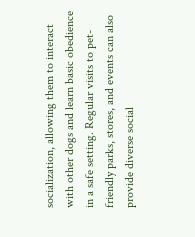socialization, allowing them to interact with other dogs and learn basic obedience in a safe setting. Regular visits to pet-friendly parks, stores, and events can also provide diverse social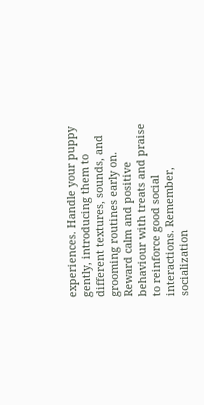experiences. Handle your puppy gently, introducing them to different textures, sounds, and grooming routines early on. Reward calm and positive behaviour with treats and praise to reinforce good social interactions. Remember, socialization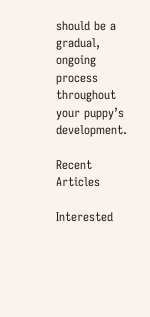should be a gradual, ongoing process throughout your puppy’s development.

Recent Articles

Interested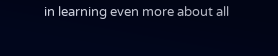in learning even more about all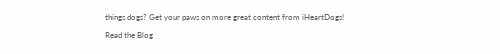things dogs? Get your paws on more great content from iHeartDogs!

Read the Blog